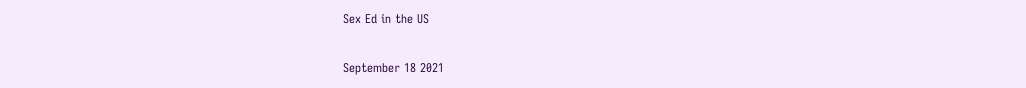Sex Ed in the US

September 18 2021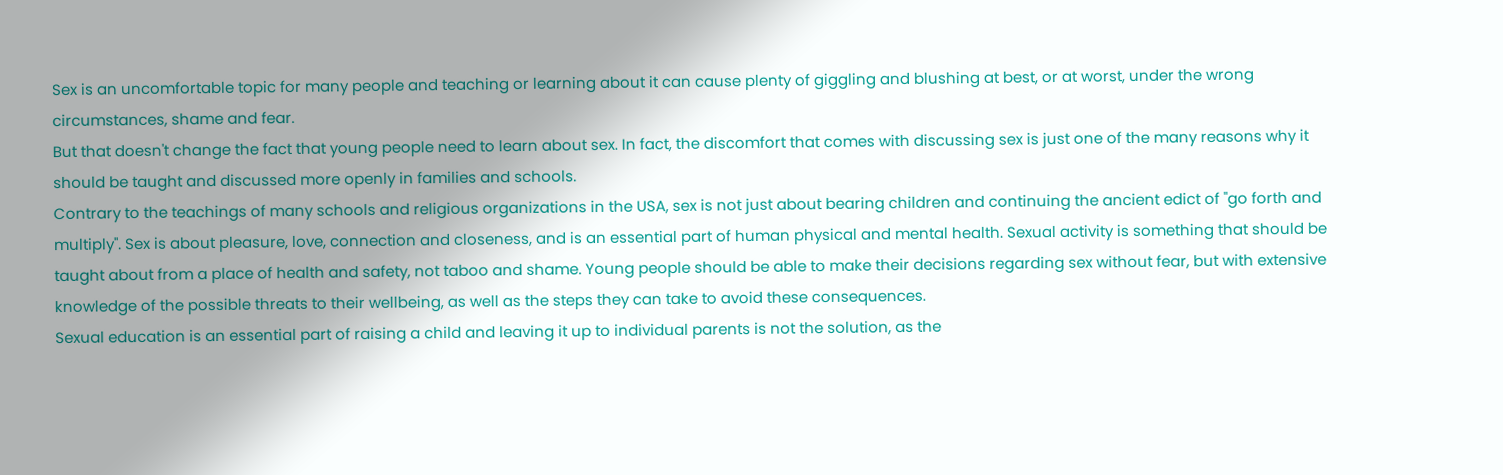Sex is an uncomfortable topic for many people and teaching or learning about it can cause plenty of giggling and blushing at best, or at worst, under the wrong circumstances, shame and fear.
But that doesn't change the fact that young people need to learn about sex. In fact, the discomfort that comes with discussing sex is just one of the many reasons why it should be taught and discussed more openly in families and schools.
Contrary to the teachings of many schools and religious organizations in the USA, sex is not just about bearing children and continuing the ancient edict of "go forth and multiply". Sex is about pleasure, love, connection and closeness, and is an essential part of human physical and mental health. Sexual activity is something that should be taught about from a place of health and safety, not taboo and shame. Young people should be able to make their decisions regarding sex without fear, but with extensive knowledge of the possible threats to their wellbeing, as well as the steps they can take to avoid these consequences.
Sexual education is an essential part of raising a child and leaving it up to individual parents is not the solution, as the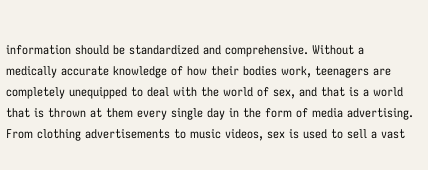information should be standardized and comprehensive. Without a medically accurate knowledge of how their bodies work, teenagers are completely unequipped to deal with the world of sex, and that is a world that is thrown at them every single day in the form of media advertising. From clothing advertisements to music videos, sex is used to sell a vast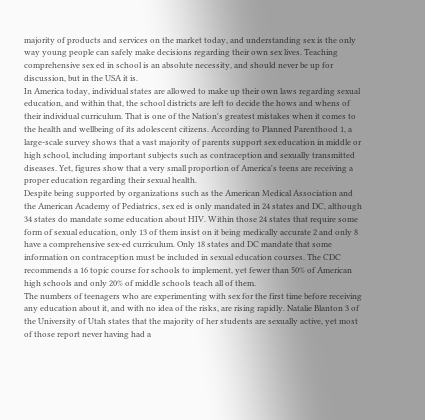majority of products and services on the market today, and understanding sex is the only way young people can safely make decisions regarding their own sex lives. Teaching comprehensive sex ed in school is an absolute necessity, and should never be up for discussion, but in the USA it is.
In America today, individual states are allowed to make up their own laws regarding sexual education, and within that, the school districts are left to decide the hows and whens of their individual curriculum. That is one of the Nation's greatest mistakes when it comes to the health and wellbeing of its adolescent citizens. According to Planned Parenthood 1, a large-scale survey shows that a vast majority of parents support sex education in middle or high school, including important subjects such as contraception and sexually transmitted diseases. Yet, figures show that a very small proportion of America's teens are receiving a proper education regarding their sexual health.
Despite being supported by organizations such as the American Medical Association and the American Academy of Pediatrics, sex ed is only mandated in 24 states and DC, although 34 states do mandate some education about HIV. Within those 24 states that require some form of sexual education, only 13 of them insist on it being medically accurate 2 and only 8 have a comprehensive sex-ed curriculum. Only 18 states and DC mandate that some information on contraception must be included in sexual education courses. The CDC recommends a 16 topic course for schools to implement, yet fewer than 50% of American high schools and only 20% of middle schools teach all of them.
The numbers of teenagers who are experimenting with sex for the first time before receiving any education about it, and with no idea of the risks, are rising rapidly. Natalie Blanton 3 of the University of Utah states that the majority of her students are sexually active, yet most of those report never having had a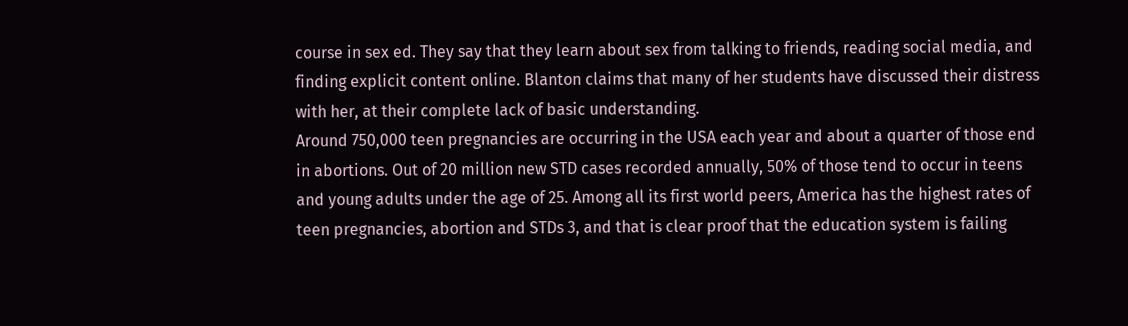course in sex ed. They say that they learn about sex from talking to friends, reading social media, and finding explicit content online. Blanton claims that many of her students have discussed their distress with her, at their complete lack of basic understanding.
Around 750,000 teen pregnancies are occurring in the USA each year and about a quarter of those end in abortions. Out of 20 million new STD cases recorded annually, 50% of those tend to occur in teens and young adults under the age of 25. Among all its first world peers, America has the highest rates of teen pregnancies, abortion and STDs 3, and that is clear proof that the education system is failing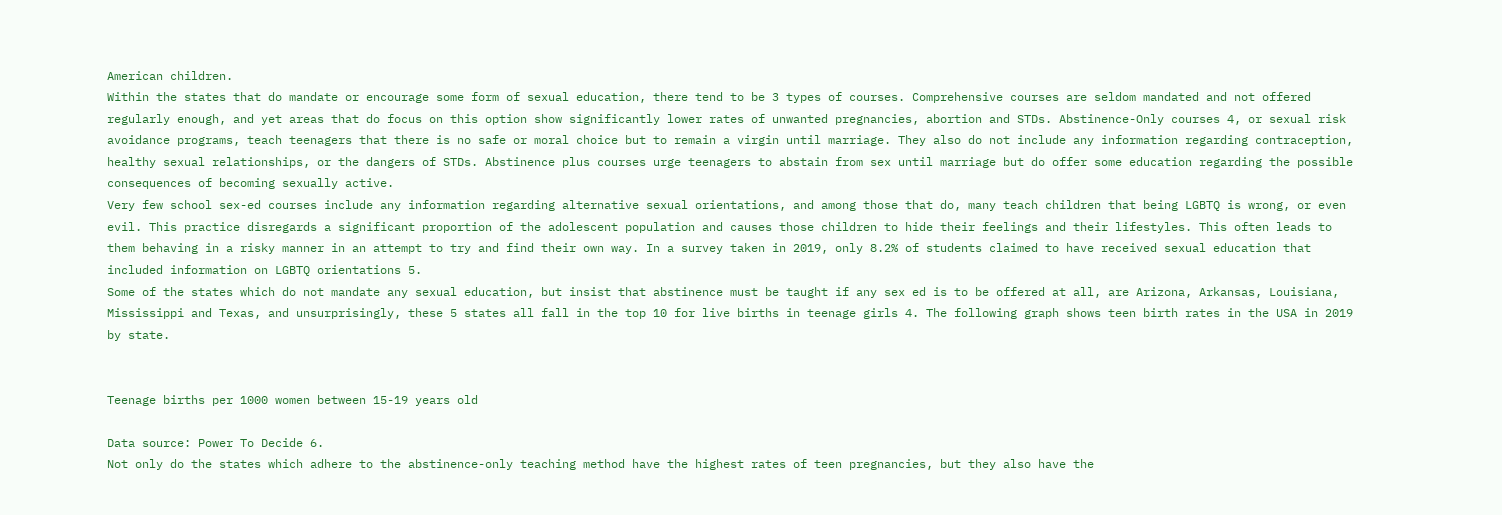American children.
Within the states that do mandate or encourage some form of sexual education, there tend to be 3 types of courses. Comprehensive courses are seldom mandated and not offered regularly enough, and yet areas that do focus on this option show significantly lower rates of unwanted pregnancies, abortion and STDs. Abstinence-Only courses 4, or sexual risk avoidance programs, teach teenagers that there is no safe or moral choice but to remain a virgin until marriage. They also do not include any information regarding contraception, healthy sexual relationships, or the dangers of STDs. Abstinence plus courses urge teenagers to abstain from sex until marriage but do offer some education regarding the possible consequences of becoming sexually active.
Very few school sex-ed courses include any information regarding alternative sexual orientations, and among those that do, many teach children that being LGBTQ is wrong, or even evil. This practice disregards a significant proportion of the adolescent population and causes those children to hide their feelings and their lifestyles. This often leads to them behaving in a risky manner in an attempt to try and find their own way. In a survey taken in 2019, only 8.2% of students claimed to have received sexual education that included information on LGBTQ orientations 5.
Some of the states which do not mandate any sexual education, but insist that abstinence must be taught if any sex ed is to be offered at all, are Arizona, Arkansas, Louisiana, Mississippi and Texas, and unsurprisingly, these 5 states all fall in the top 10 for live births in teenage girls 4. The following graph shows teen birth rates in the USA in 2019 by state.


Teenage births per 1000 women between 15-19 years old

Data source: Power To Decide 6.
Not only do the states which adhere to the abstinence-only teaching method have the highest rates of teen pregnancies, but they also have the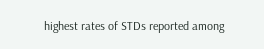highest rates of STDs reported among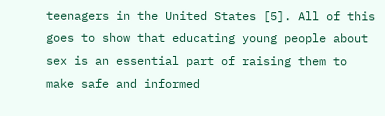teenagers in the United States [5]. All of this goes to show that educating young people about sex is an essential part of raising them to make safe and informed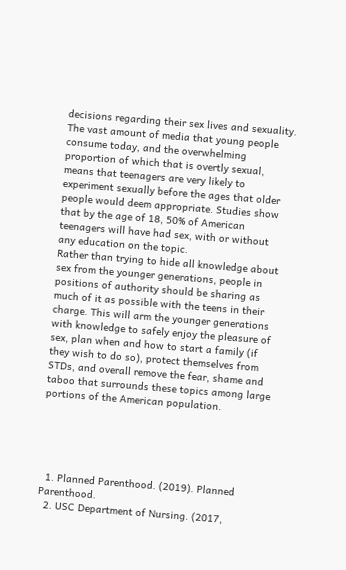decisions regarding their sex lives and sexuality.
The vast amount of media that young people consume today, and the overwhelming proportion of which that is overtly sexual, means that teenagers are very likely to experiment sexually before the ages that older people would deem appropriate. Studies show that by the age of 18, 50% of American teenagers will have had sex, with or without any education on the topic.
Rather than trying to hide all knowledge about sex from the younger generations, people in positions of authority should be sharing as much of it as possible with the teens in their charge. This will arm the younger generations with knowledge to safely enjoy the pleasure of sex, plan when and how to start a family (if they wish to do so), protect themselves from STDs, and overall remove the fear, shame and taboo that surrounds these topics among large portions of the American population.





  1. Planned Parenthood. (2019). Planned Parenthood.
  2. USC Department of Nursing. (2017,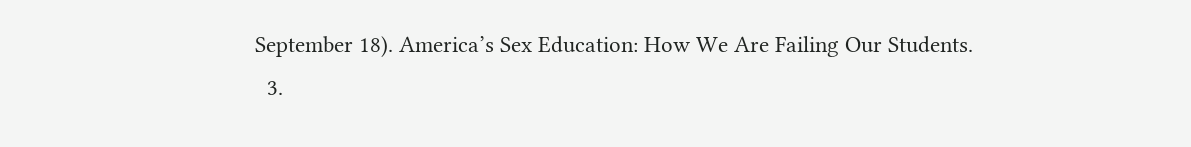September 18). America’s Sex Education: How We Are Failing Our Students.
  3.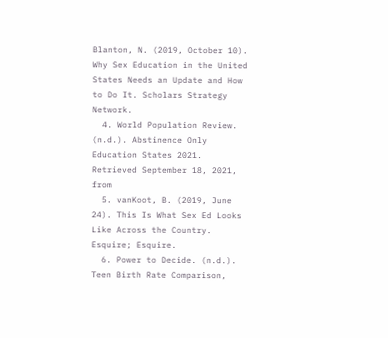Blanton, N. (2019, October 10). Why Sex Education in the United States Needs an Update and How to Do It. Scholars Strategy Network.
  4. World Population Review. (n.d.). Abstinence Only Education States 2021. Retrieved September 18, 2021, from
  5. vanKoot, B. (2019, June 24). This Is What Sex Ed Looks Like Across the Country. Esquire; Esquire.
  6. Power to Decide. (n.d.). Teen Birth Rate Comparison,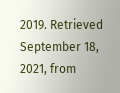2019. Retrieved September 18, 2021, from